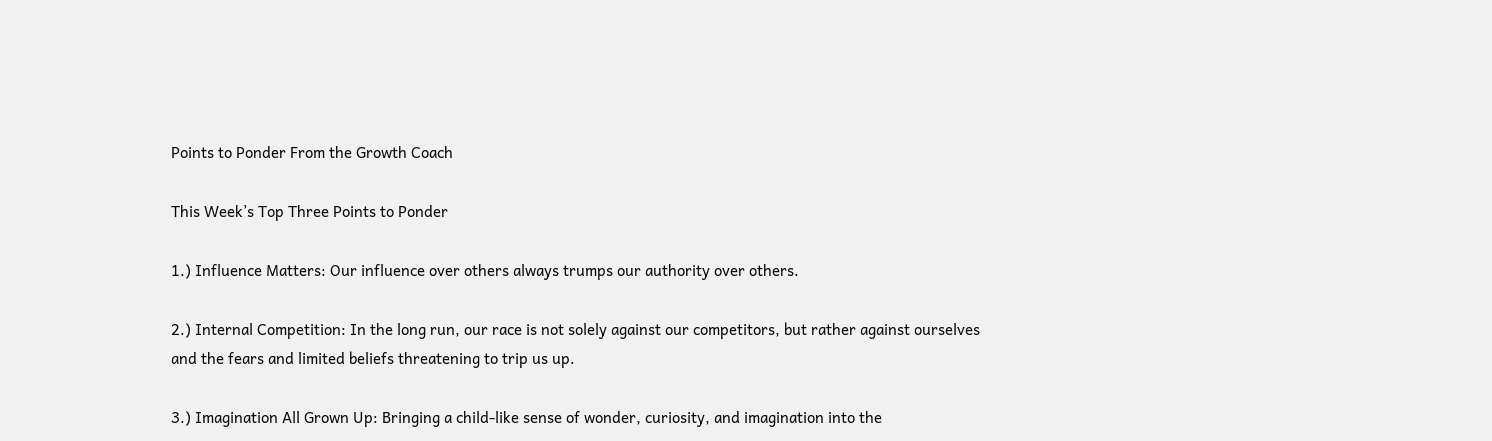Points to Ponder From the Growth Coach

This Week’s Top Three Points to Ponder

1.) Influence Matters: Our influence over others always trumps our authority over others.

2.) Internal Competition: In the long run, our race is not solely against our competitors, but rather against ourselves and the fears and limited beliefs threatening to trip us up.

3.) Imagination All Grown Up: Bringing a child-like sense of wonder, curiosity, and imagination into the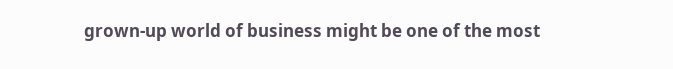grown-up world of business might be one of the most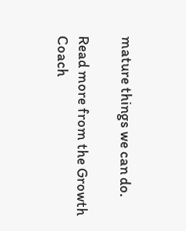mature things we can do.

Read more from the Growth Coach